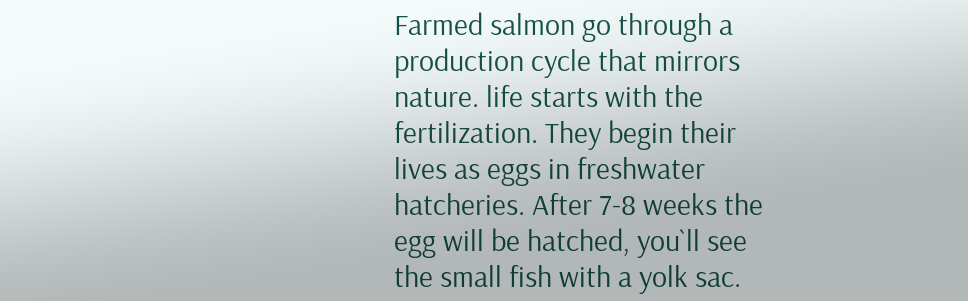Farmed salmon go through a production cycle that mirrors nature. life starts with the fertilization. They begin their lives as eggs in freshwater hatcheries. After 7-8 weeks the egg will be hatched, you`ll see the small fish with a yolk sac.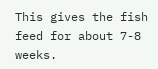This gives the fish feed for about 7-8 weeks.